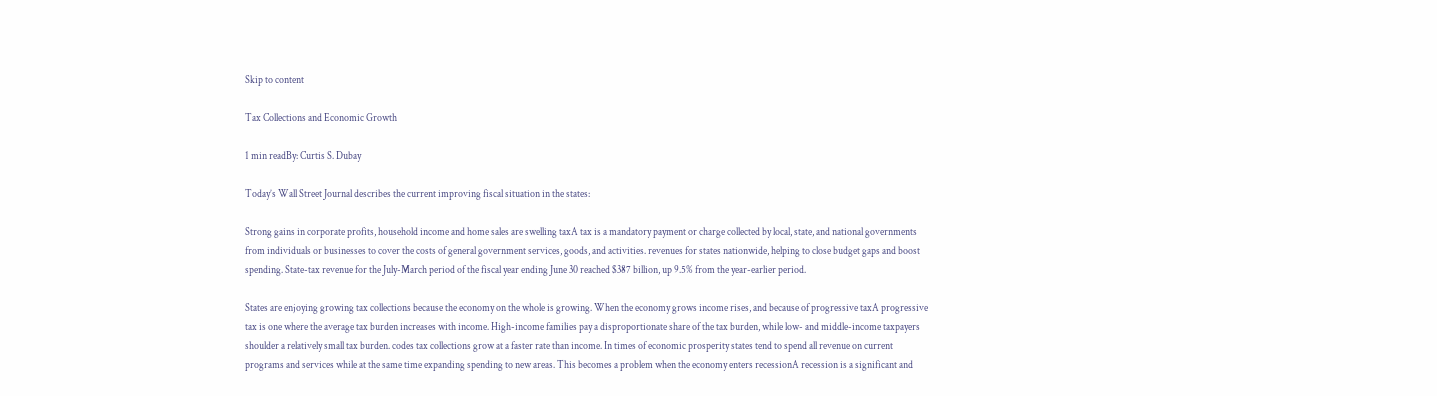Skip to content

Tax Collections and Economic Growth

1 min readBy: Curtis S. Dubay

Today’s Wall Street Journal describes the current improving fiscal situation in the states:

Strong gains in corporate profits, household income and home sales are swelling taxA tax is a mandatory payment or charge collected by local, state, and national governments from individuals or businesses to cover the costs of general government services, goods, and activities. revenues for states nationwide, helping to close budget gaps and boost spending. State-tax revenue for the July-March period of the fiscal year ending June 30 reached $387 billion, up 9.5% from the year-earlier period.

States are enjoying growing tax collections because the economy on the whole is growing. When the economy grows income rises, and because of progressive taxA progressive tax is one where the average tax burden increases with income. High-income families pay a disproportionate share of the tax burden, while low- and middle-income taxpayers shoulder a relatively small tax burden. codes tax collections grow at a faster rate than income. In times of economic prosperity states tend to spend all revenue on current programs and services while at the same time expanding spending to new areas. This becomes a problem when the economy enters recessionA recession is a significant and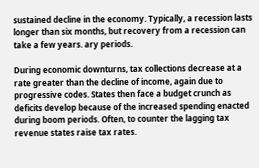sustained decline in the economy. Typically, a recession lasts longer than six months, but recovery from a recession can take a few years. ary periods.

During economic downturns, tax collections decrease at a rate greater than the decline of income, again due to progressive codes. States then face a budget crunch as deficits develop because of the increased spending enacted during boom periods. Often, to counter the lagging tax revenue states raise tax rates.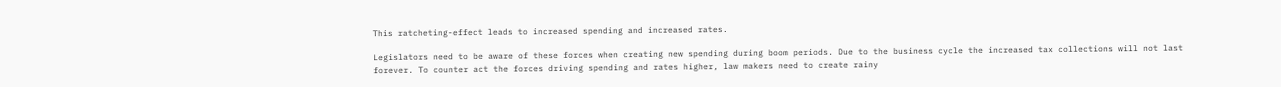This ratcheting-effect leads to increased spending and increased rates.

Legislators need to be aware of these forces when creating new spending during boom periods. Due to the business cycle the increased tax collections will not last forever. To counter act the forces driving spending and rates higher, law makers need to create rainy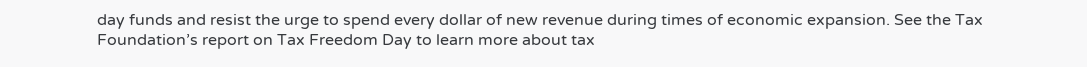day funds and resist the urge to spend every dollar of new revenue during times of economic expansion. See the Tax Foundation’s report on Tax Freedom Day to learn more about tax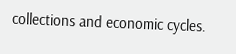collections and economic cycles.